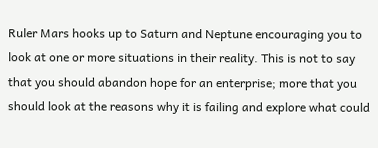Ruler Mars hooks up to Saturn and Neptune encouraging you to look at one or more situations in their reality. This is not to say that you should abandon hope for an enterprise; more that you should look at the reasons why it is failing and explore what could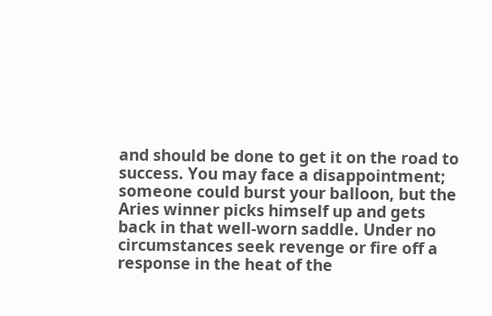and should be done to get it on the road to success. You may face a disappointment; someone could burst your balloon, but the Aries winner picks himself up and gets back in that well-worn saddle. Under no circumstances seek revenge or fire off a response in the heat of the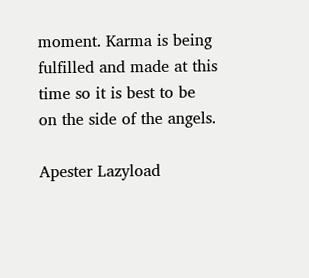moment. Karma is being fulfilled and made at this time so it is best to be on the side of the angels.

Apester Lazyload